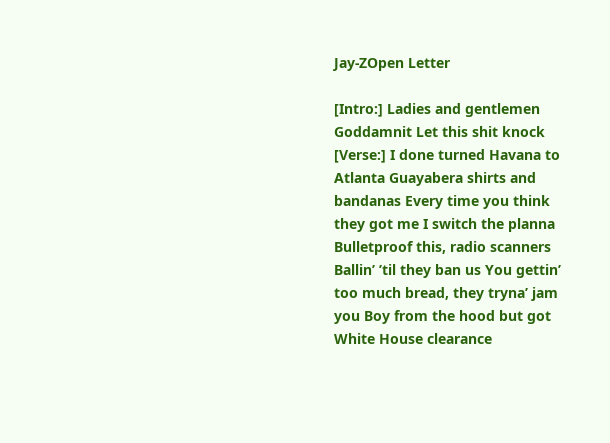Jay-ZOpen Letter

[Intro:] Ladies and gentlemen Goddamnit Let this shit knock [Verse:] I done turned Havana to Atlanta Guayabera shirts and bandanas Every time you think they got me I switch the planna Bulletproof this, radio scanners Ballin’ ’til they ban us You gettin’ too much bread, they tryna’ jam you Boy from the hood but got White House clearance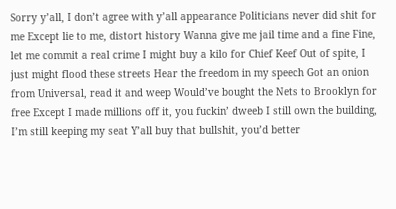Sorry y’all, I don’t agree with y’all appearance Politicians never did shit for me Except lie to me, distort history Wanna give me jail time and a fine Fine, let me commit a real crime I might buy a kilo for Chief Keef Out of spite, I just might flood these streets Hear the freedom in my speech Got an onion from Universal, read it and weep Would’ve bought the Nets to Brooklyn for free Except I made millions off it, you fuckin’ dweeb I still own the building, I’m still keeping my seat Y’all buy that bullshit, you’d better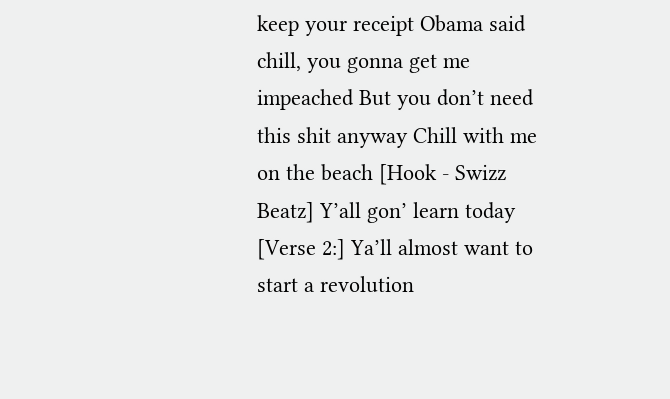keep your receipt Obama said chill, you gonna get me impeached But you don’t need this shit anyway Chill with me on the beach [Hook - Swizz Beatz] Y’all gon’ learn today [Verse 2:] Ya’ll almost want to start a revolution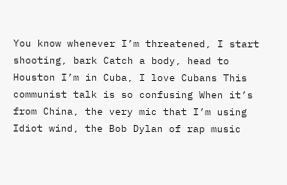You know whenever I’m threatened, I start shooting, bark Catch a body, head to Houston I’m in Cuba, I love Cubans This communist talk is so confusing When it’s from China, the very mic that I’m using Idiot wind, the Bob Dylan of rap music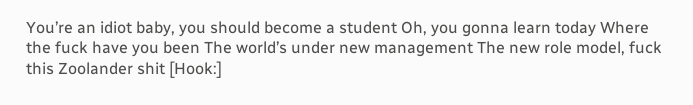You’re an idiot baby, you should become a student Oh, you gonna learn today Where the fuck have you been The world’s under new management The new role model, fuck this Zoolander shit [Hook:]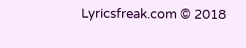Lyricsfreak.com © 2018